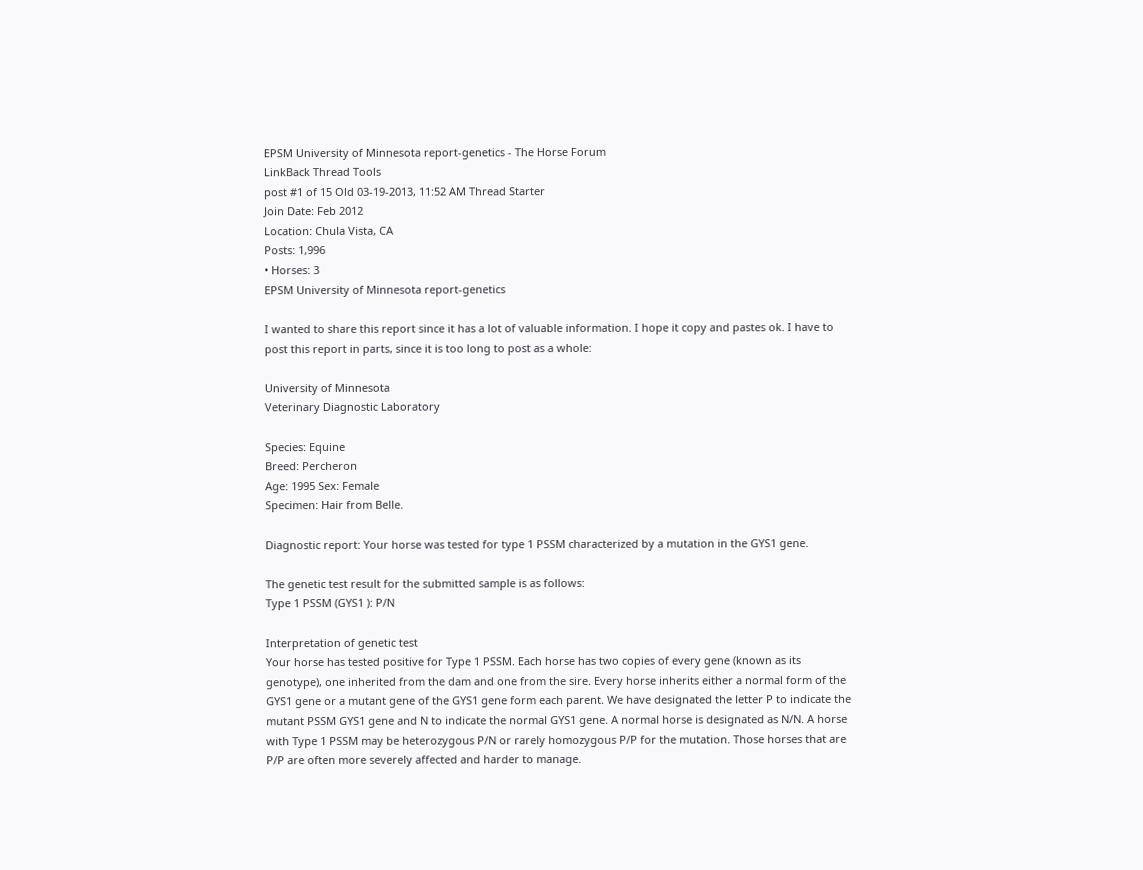EPSM University of Minnesota report-genetics - The Horse Forum
LinkBack Thread Tools
post #1 of 15 Old 03-19-2013, 11:52 AM Thread Starter
Join Date: Feb 2012
Location: Chula Vista, CA
Posts: 1,996
• Horses: 3
EPSM University of Minnesota report-genetics

I wanted to share this report since it has a lot of valuable information. I hope it copy and pastes ok. I have to post this report in parts, since it is too long to post as a whole:

University of Minnesota
Veterinary Diagnostic Laboratory

Species: Equine
Breed: Percheron
Age: 1995 Sex: Female
Specimen: Hair from Belle.

Diagnostic report: Your horse was tested for type 1 PSSM characterized by a mutation in the GYS1 gene.

The genetic test result for the submitted sample is as follows:
Type 1 PSSM (GYS1 ): P/N

Interpretation of genetic test
Your horse has tested positive for Type 1 PSSM. Each horse has two copies of every gene (known as its genotype), one inherited from the dam and one from the sire. Every horse inherits either a normal form of the GYS1 gene or a mutant gene of the GYS1 gene form each parent. We have designated the letter P to indicate the mutant PSSM GYS1 gene and N to indicate the normal GYS1 gene. A normal horse is designated as N/N. A horse with Type 1 PSSM may be heterozygous P/N or rarely homozygous P/P for the mutation. Those horses that are P/P are often more severely affected and harder to manage.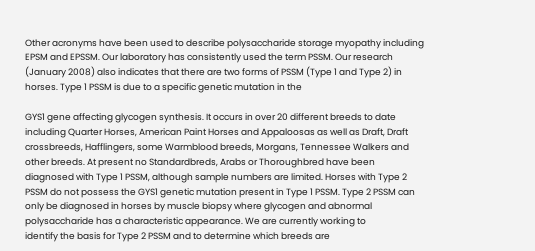Other acronyms have been used to describe polysaccharide storage myopathy including EPSM and EPSSM. Our laboratory has consistently used the term PSSM. Our research (January 2008) also indicates that there are two forms of PSSM (Type 1 and Type 2) in horses. Type 1 PSSM is due to a specific genetic mutation in the

GYS1 gene affecting glycogen synthesis. It occurs in over 20 different breeds to date including Quarter Horses, American Paint Horses and Appaloosas as well as Draft, Draft crossbreeds, Hafflingers, some Warmblood breeds, Morgans, Tennessee Walkers and other breeds. At present no Standardbreds, Arabs or Thoroughbred have been diagnosed with Type 1 PSSM, although sample numbers are limited. Horses with Type 2 PSSM do not possess the GYS1 genetic mutation present in Type 1 PSSM. Type 2 PSSM can only be diagnosed in horses by muscle biopsy where glycogen and abnormal polysaccharide has a characteristic appearance. We are currently working to
identify the basis for Type 2 PSSM and to determine which breeds are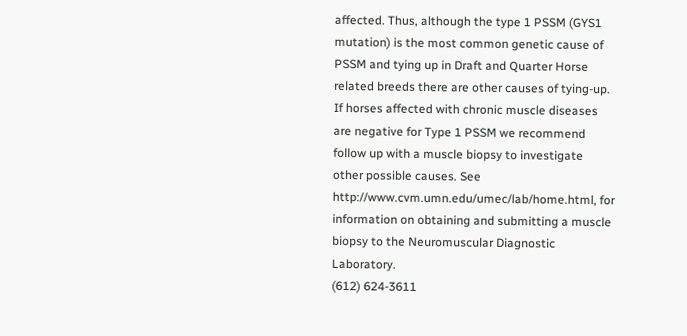affected. Thus, although the type 1 PSSM (GYS1 mutation) is the most common genetic cause of PSSM and tying up in Draft and Quarter Horse related breeds there are other causes of tying-up. If horses affected with chronic muscle diseases are negative for Type 1 PSSM we recommend follow up with a muscle biopsy to investigate other possible causes. See http://www.cvm.umn.edu/umec/lab/home.html, for information on obtaining and submitting a muscle biopsy to the Neuromuscular Diagnostic Laboratory.
(612) 624-3611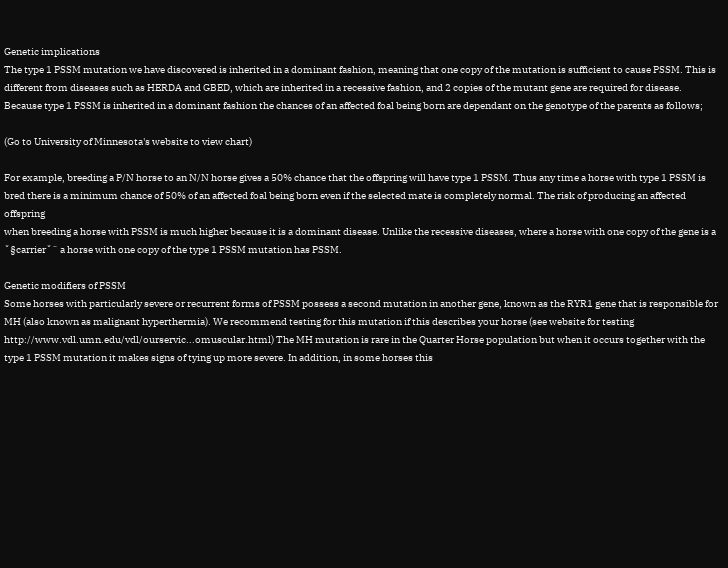Genetic implications
The type 1 PSSM mutation we have discovered is inherited in a dominant fashion, meaning that one copy of the mutation is sufficient to cause PSSM. This is different from diseases such as HERDA and GBED, which are inherited in a recessive fashion, and 2 copies of the mutant gene are required for disease. Because type 1 PSSM is inherited in a dominant fashion the chances of an affected foal being born are dependant on the genotype of the parents as follows;

(Go to University of Minnesota's website to view chart)

For example, breeding a P/N horse to an N/N horse gives a 50% chance that the offspring will have type 1 PSSM. Thus any time a horse with type 1 PSSM is bred there is a minimum chance of 50% of an affected foal being born even if the selected mate is completely normal. The risk of producing an affected offspring
when breeding a horse with PSSM is much higher because it is a dominant disease. Unlike the recessive diseases, where a horse with one copy of the gene is a ˇ§carrierˇ¨ a horse with one copy of the type 1 PSSM mutation has PSSM.

Genetic modifiers of PSSM
Some horses with particularly severe or recurrent forms of PSSM possess a second mutation in another gene, known as the RYR1 gene that is responsible for MH (also known as malignant hyperthermia). We recommend testing for this mutation if this describes your horse (see website for testing http://www.vdl.umn.edu/vdl/ourservic...omuscular.html) The MH mutation is rare in the Quarter Horse population but when it occurs together with the type 1 PSSM mutation it makes signs of tying up more severe. In addition, in some horses this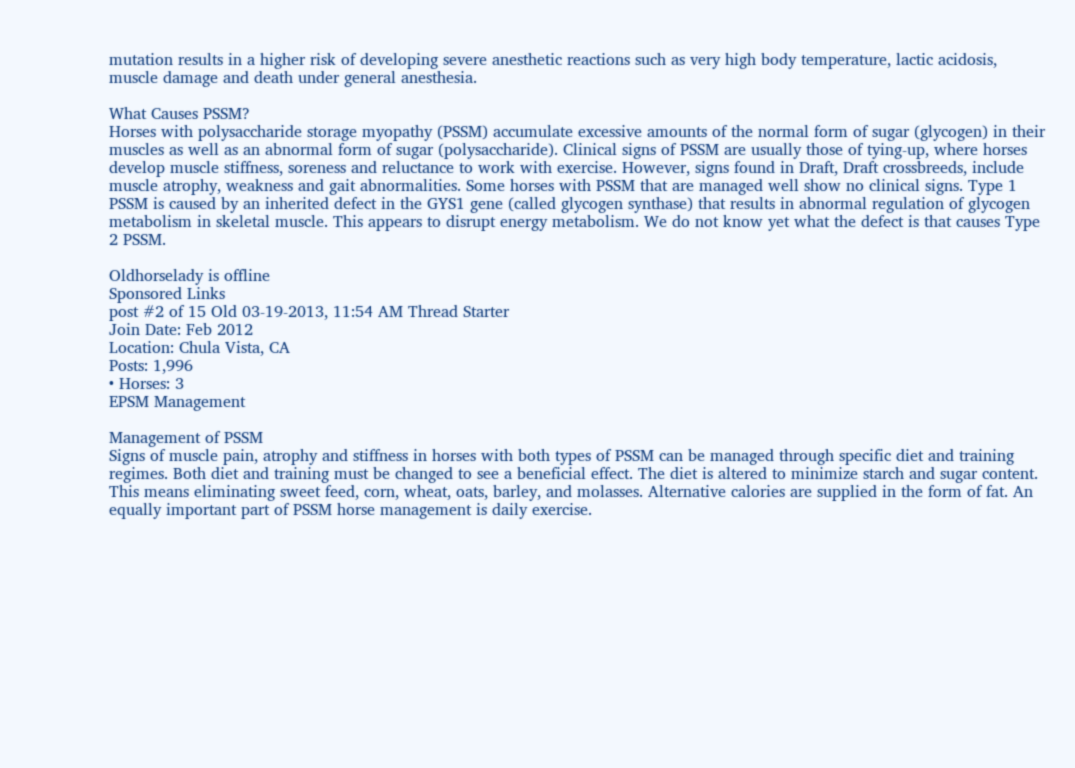mutation results in a higher risk of developing severe anesthetic reactions such as very high body temperature, lactic acidosis, muscle damage and death under general anesthesia.

What Causes PSSM?
Horses with polysaccharide storage myopathy (PSSM) accumulate excessive amounts of the normal form of sugar (glycogen) in their muscles as well as an abnormal form of sugar (polysaccharide). Clinical signs of PSSM are usually those of tying-up, where horses develop muscle stiffness, soreness and reluctance to work with exercise. However, signs found in Draft, Draft crossbreeds, include muscle atrophy, weakness and gait abnormalities. Some horses with PSSM that are managed well show no clinical signs. Type 1 PSSM is caused by an inherited defect in the GYS1 gene (called glycogen synthase) that results in abnormal regulation of glycogen metabolism in skeletal muscle. This appears to disrupt energy metabolism. We do not know yet what the defect is that causes Type 2 PSSM.

Oldhorselady is offline
Sponsored Links
post #2 of 15 Old 03-19-2013, 11:54 AM Thread Starter
Join Date: Feb 2012
Location: Chula Vista, CA
Posts: 1,996
• Horses: 3
EPSM Management

Management of PSSM
Signs of muscle pain, atrophy and stiffness in horses with both types of PSSM can be managed through specific diet and training regimes. Both diet and training must be changed to see a beneficial effect. The diet is altered to minimize starch and sugar content. This means eliminating sweet feed, corn, wheat, oats, barley, and molasses. Alternative calories are supplied in the form of fat. An equally important part of PSSM horse management is daily exercise.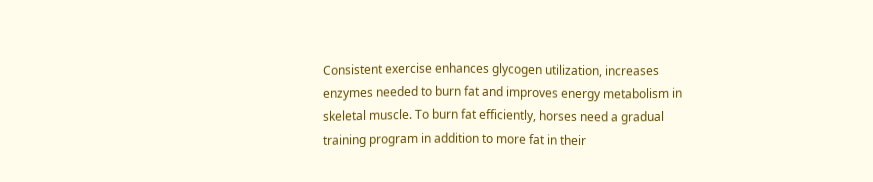Consistent exercise enhances glycogen utilization, increases enzymes needed to burn fat and improves energy metabolism in skeletal muscle. To burn fat efficiently, horses need a gradual training program in addition to more fat in their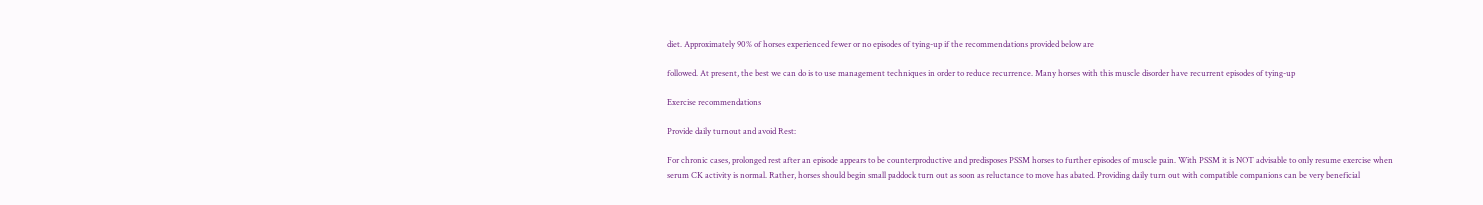diet. Approximately 90% of horses experienced fewer or no episodes of tying-up if the recommendations provided below are

followed. At present, the best we can do is to use management techniques in order to reduce recurrence. Many horses with this muscle disorder have recurrent episodes of tying-up

Exercise recommendations

Provide daily turnout and avoid Rest:

For chronic cases, prolonged rest after an episode appears to be counterproductive and predisposes PSSM horses to further episodes of muscle pain. With PSSM it is NOT advisable to only resume exercise when serum CK activity is normal. Rather, horses should begin small paddock turn out as soon as reluctance to move has abated. Providing daily turn out with compatible companions can be very beneficial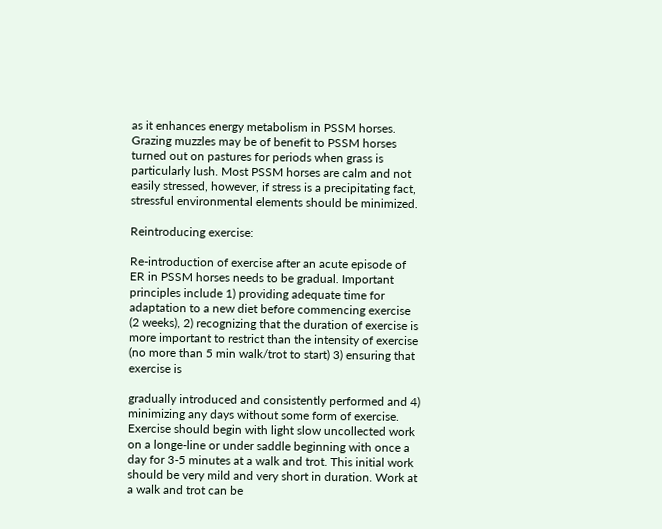as it enhances energy metabolism in PSSM horses. Grazing muzzles may be of benefit to PSSM horses turned out on pastures for periods when grass is particularly lush. Most PSSM horses are calm and not easily stressed, however, if stress is a precipitating fact, stressful environmental elements should be minimized.

Reintroducing exercise:

Re-introduction of exercise after an acute episode of ER in PSSM horses needs to be gradual. Important principles include 1) providing adequate time for adaptation to a new diet before commencing exercise (2 weeks), 2) recognizing that the duration of exercise is more important to restrict than the intensity of exercise (no more than 5 min walk/trot to start) 3) ensuring that exercise is

gradually introduced and consistently performed and 4) minimizing any days without some form of exercise. Exercise should begin with light slow uncollected work on a longe-line or under saddle beginning with once a day for 3-5 minutes at a walk and trot. This initial work should be very mild and very short in duration. Work at a walk and trot can be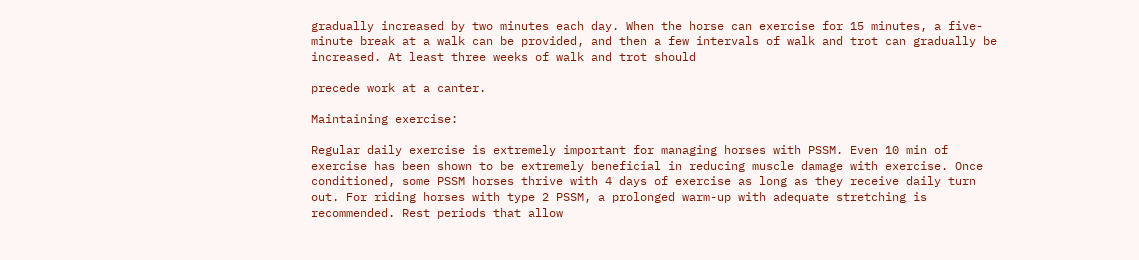gradually increased by two minutes each day. When the horse can exercise for 15 minutes, a five-minute break at a walk can be provided, and then a few intervals of walk and trot can gradually be increased. At least three weeks of walk and trot should

precede work at a canter.

Maintaining exercise:

Regular daily exercise is extremely important for managing horses with PSSM. Even 10 min of exercise has been shown to be extremely beneficial in reducing muscle damage with exercise. Once conditioned, some PSSM horses thrive with 4 days of exercise as long as they receive daily turn out. For riding horses with type 2 PSSM, a prolonged warm-up with adequate stretching is recommended. Rest periods that allow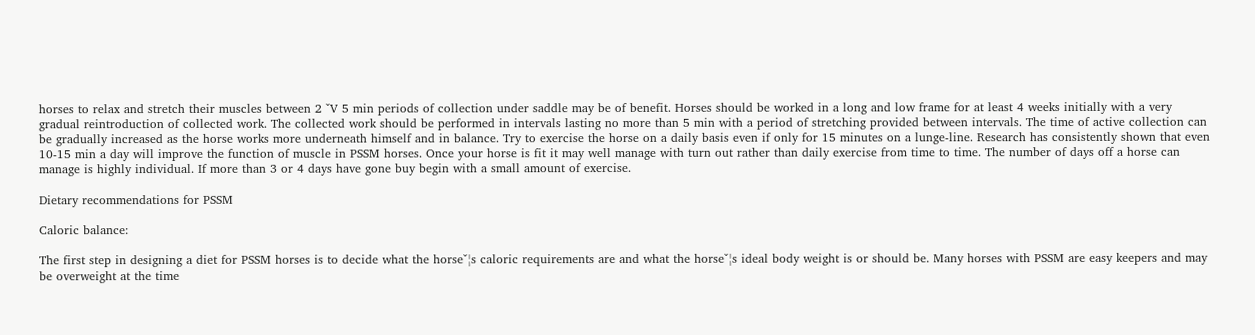horses to relax and stretch their muscles between 2 ˇV 5 min periods of collection under saddle may be of benefit. Horses should be worked in a long and low frame for at least 4 weeks initially with a very gradual reintroduction of collected work. The collected work should be performed in intervals lasting no more than 5 min with a period of stretching provided between intervals. The time of active collection can be gradually increased as the horse works more underneath himself and in balance. Try to exercise the horse on a daily basis even if only for 15 minutes on a lunge-line. Research has consistently shown that even 10-15 min a day will improve the function of muscle in PSSM horses. Once your horse is fit it may well manage with turn out rather than daily exercise from time to time. The number of days off a horse can manage is highly individual. If more than 3 or 4 days have gone buy begin with a small amount of exercise.

Dietary recommendations for PSSM

Caloric balance:

The first step in designing a diet for PSSM horses is to decide what the horseˇ¦s caloric requirements are and what the horseˇ¦s ideal body weight is or should be. Many horses with PSSM are easy keepers and may be overweight at the time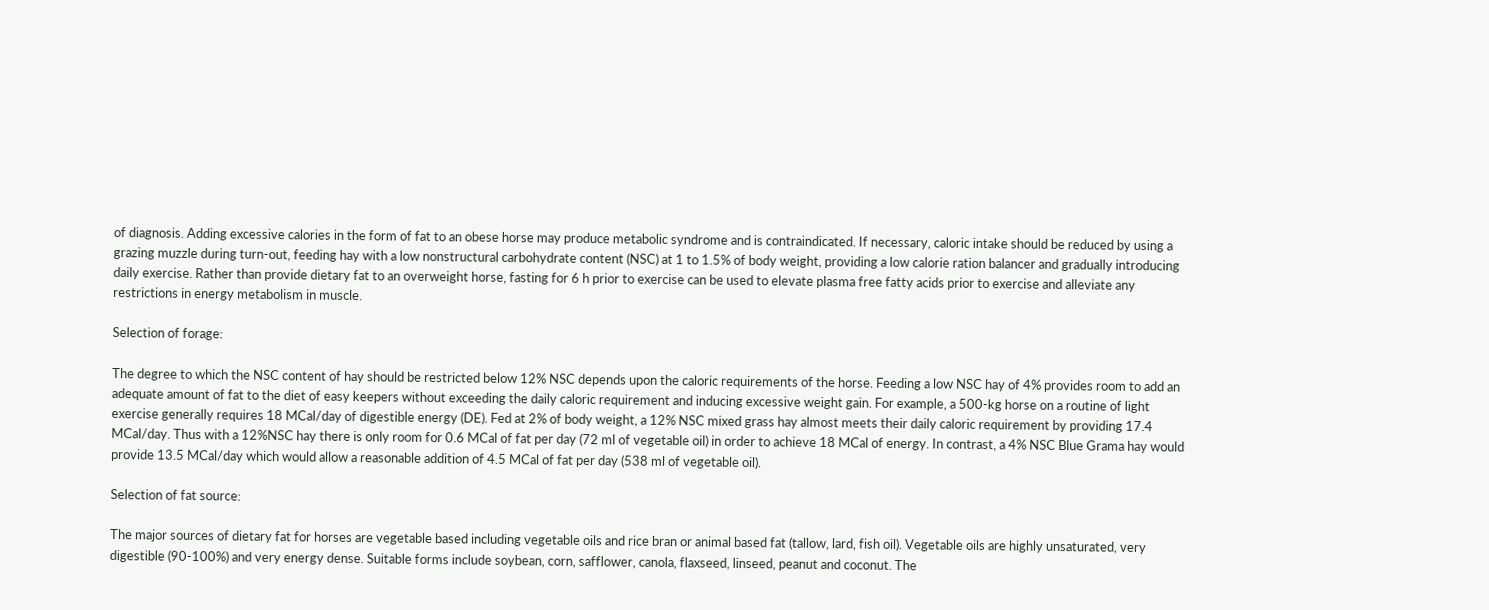of diagnosis. Adding excessive calories in the form of fat to an obese horse may produce metabolic syndrome and is contraindicated. If necessary, caloric intake should be reduced by using a grazing muzzle during turn-out, feeding hay with a low nonstructural carbohydrate content (NSC) at 1 to 1.5% of body weight, providing a low calorie ration balancer and gradually introducing daily exercise. Rather than provide dietary fat to an overweight horse, fasting for 6 h prior to exercise can be used to elevate plasma free fatty acids prior to exercise and alleviate any restrictions in energy metabolism in muscle.

Selection of forage:

The degree to which the NSC content of hay should be restricted below 12% NSC depends upon the caloric requirements of the horse. Feeding a low NSC hay of 4% provides room to add an adequate amount of fat to the diet of easy keepers without exceeding the daily caloric requirement and inducing excessive weight gain. For example, a 500-kg horse on a routine of light exercise generally requires 18 MCal/day of digestible energy (DE). Fed at 2% of body weight, a 12% NSC mixed grass hay almost meets their daily caloric requirement by providing 17.4 MCal/day. Thus with a 12%NSC hay there is only room for 0.6 MCal of fat per day (72 ml of vegetable oil) in order to achieve 18 MCal of energy. In contrast, a 4% NSC Blue Grama hay would provide 13.5 MCal/day which would allow a reasonable addition of 4.5 MCal of fat per day (538 ml of vegetable oil).

Selection of fat source:

The major sources of dietary fat for horses are vegetable based including vegetable oils and rice bran or animal based fat (tallow, lard, fish oil). Vegetable oils are highly unsaturated, very digestible (90-100%) and very energy dense. Suitable forms include soybean, corn, safflower, canola, flaxseed, linseed, peanut and coconut. The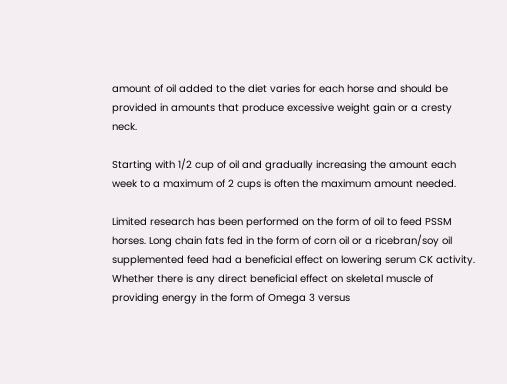amount of oil added to the diet varies for each horse and should be provided in amounts that produce excessive weight gain or a cresty neck.

Starting with 1/2 cup of oil and gradually increasing the amount each week to a maximum of 2 cups is often the maximum amount needed.

Limited research has been performed on the form of oil to feed PSSM horses. Long chain fats fed in the form of corn oil or a ricebran/soy oil supplemented feed had a beneficial effect on lowering serum CK activity. Whether there is any direct beneficial effect on skeletal muscle of providing energy in the form of Omega 3 versus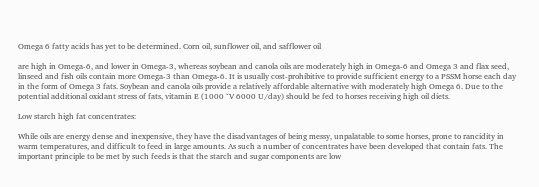Omega 6 fatty acids has yet to be determined. Corn oil, sunflower oil, and safflower oil

are high in Omega-6, and lower in Omega-3, whereas soybean and canola oils are moderately high in Omega-6 and Omega 3 and flax seed, linseed and fish oils contain more Omega-3 than Omega-6. It is usually cost-prohibitive to provide sufficient energy to a PSSM horse each day in the form of Omega 3 fats. Soybean and canola oils provide a relatively affordable alternative with moderately high Omega 6. Due to the potential additional oxidant stress of fats, vitamin E (1000 ˇV 6000 U/day) should be fed to horses receiving high oil diets.

Low starch high fat concentrates:

While oils are energy dense and inexpensive, they have the disadvantages of being messy, unpalatable to some horses, prone to rancidity in warm temperatures, and difficult to feed in large amounts. As such a number of concentrates have been developed that contain fats. The important principle to be met by such feeds is that the starch and sugar components are low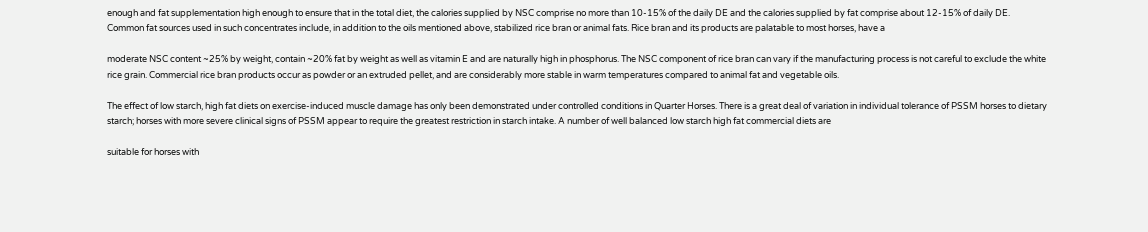enough and fat supplementation high enough to ensure that in the total diet, the calories supplied by NSC comprise no more than 10-15% of the daily DE and the calories supplied by fat comprise about 12-15% of daily DE. Common fat sources used in such concentrates include, in addition to the oils mentioned above, stabilized rice bran or animal fats. Rice bran and its products are palatable to most horses, have a

moderate NSC content ~25% by weight, contain ~20% fat by weight as well as vitamin E and are naturally high in phosphorus. The NSC component of rice bran can vary if the manufacturing process is not careful to exclude the white rice grain. Commercial rice bran products occur as powder or an extruded pellet, and are considerably more stable in warm temperatures compared to animal fat and vegetable oils.

The effect of low starch, high fat diets on exercise-induced muscle damage has only been demonstrated under controlled conditions in Quarter Horses. There is a great deal of variation in individual tolerance of PSSM horses to dietary starch; horses with more severe clinical signs of PSSM appear to require the greatest restriction in starch intake. A number of well balanced low starch high fat commercial diets are

suitable for horses with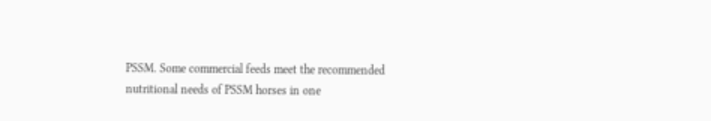PSSM. Some commercial feeds meet the recommended nutritional needs of PSSM horses in one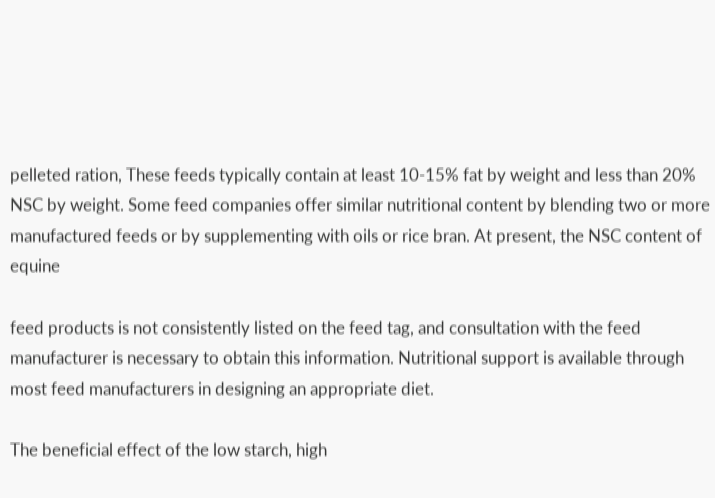pelleted ration, These feeds typically contain at least 10-15% fat by weight and less than 20% NSC by weight. Some feed companies offer similar nutritional content by blending two or more manufactured feeds or by supplementing with oils or rice bran. At present, the NSC content of equine

feed products is not consistently listed on the feed tag, and consultation with the feed manufacturer is necessary to obtain this information. Nutritional support is available through most feed manufacturers in designing an appropriate diet.

The beneficial effect of the low starch, high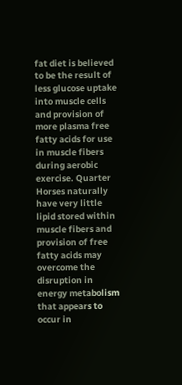fat diet is believed to be the result of less glucose uptake into muscle cells and provision of more plasma free fatty acids for use in muscle fibers during aerobic exercise. Quarter Horses naturally have very little lipid stored within muscle fibers and provision of free fatty acids may overcome the disruption in energy metabolism that appears to occur in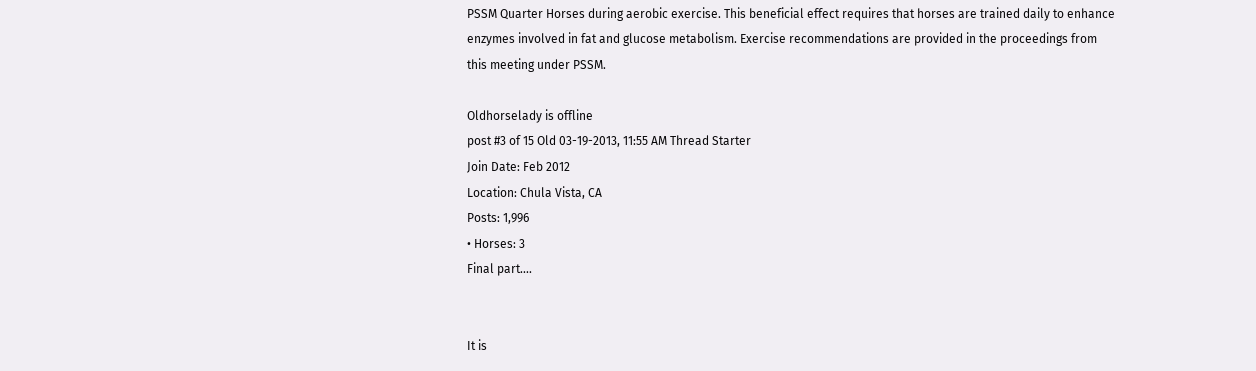PSSM Quarter Horses during aerobic exercise. This beneficial effect requires that horses are trained daily to enhance enzymes involved in fat and glucose metabolism. Exercise recommendations are provided in the proceedings from this meeting under PSSM.

Oldhorselady is offline
post #3 of 15 Old 03-19-2013, 11:55 AM Thread Starter
Join Date: Feb 2012
Location: Chula Vista, CA
Posts: 1,996
• Horses: 3
Final part....


It is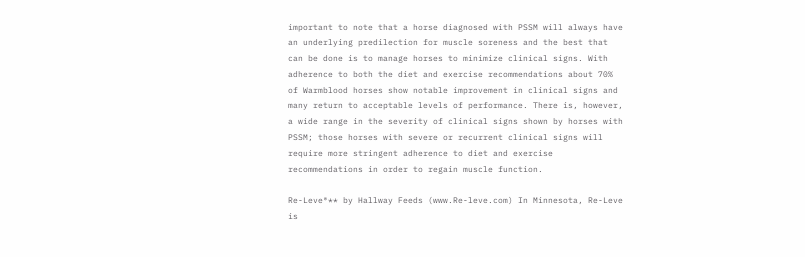important to note that a horse diagnosed with PSSM will always have an underlying predilection for muscle soreness and the best that can be done is to manage horses to minimize clinical signs. With adherence to both the diet and exercise recommendations about 70% of Warmblood horses show notable improvement in clinical signs and many return to acceptable levels of performance. There is, however, a wide range in the severity of clinical signs shown by horses with PSSM; those horses with severe or recurrent clinical signs will require more stringent adherence to diet and exercise recommendations in order to regain muscle function.

Re-Leve®** by Hallway Feeds (www.Re-leve.com) In Minnesota, Re-Leve is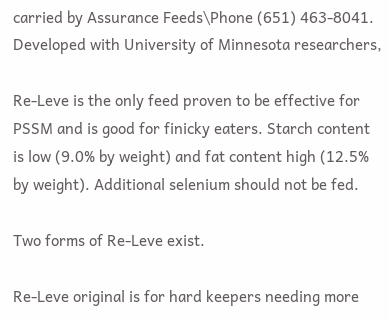carried by Assurance Feeds\Phone (651) 463-8041.
Developed with University of Minnesota researchers,

Re-Leve is the only feed proven to be effective for PSSM and is good for finicky eaters. Starch content is low (9.0% by weight) and fat content high (12.5% by weight). Additional selenium should not be fed.

Two forms of Re-Leve exist.

Re-Leve original is for hard keepers needing more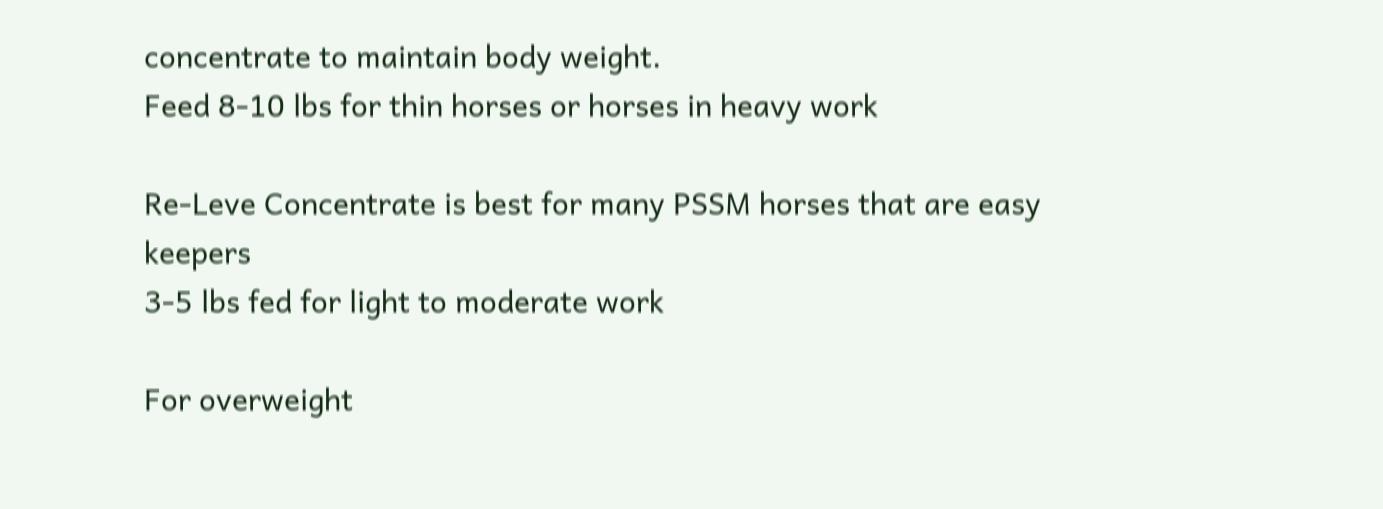concentrate to maintain body weight.
Feed 8-10 lbs for thin horses or horses in heavy work

Re-Leve Concentrate is best for many PSSM horses that are easy keepers
3-5 lbs fed for light to moderate work

For overweight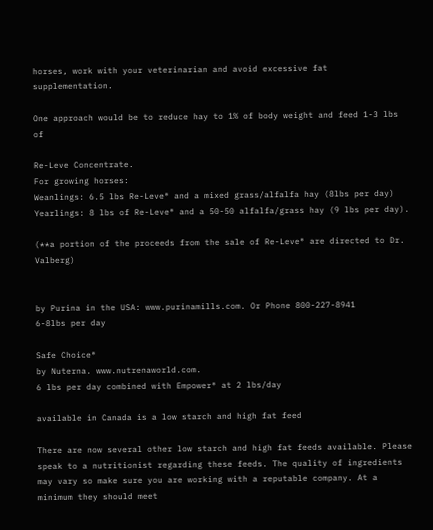horses, work with your veterinarian and avoid excessive fat supplementation.

One approach would be to reduce hay to 1% of body weight and feed 1-3 lbs of

Re-Leve Concentrate.
For growing horses:
Weanlings: 6.5 lbs Re-Leve® and a mixed grass/alfalfa hay (8lbs per day)
Yearlings: 8 lbs of Re-Leve® and a 50-50 alfalfa/grass hay (9 lbs per day).

(**a portion of the proceeds from the sale of Re-Leve® are directed to Dr. Valberg)


by Purina in the USA: www.purinamills.com. Or Phone 800-227-8941
6-8lbs per day

Safe Choice®
by Nuterna. www.nutrenaworld.com.
6 lbs per day combined with Empower® at 2 lbs/day

available in Canada is a low starch and high fat feed

There are now several other low starch and high fat feeds available. Please speak to a nutritionist regarding these feeds. The quality of ingredients may vary so make sure you are working with a reputable company. At a minimum they should meet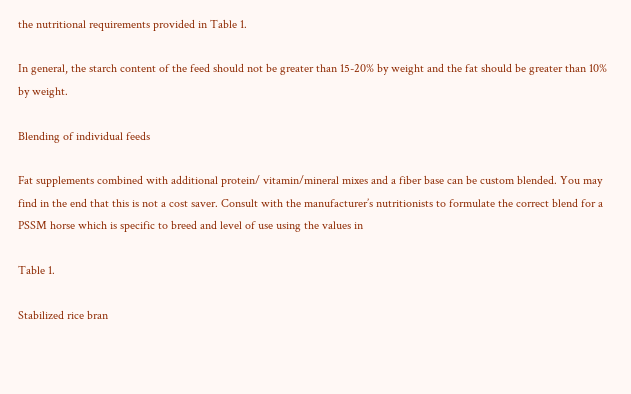the nutritional requirements provided in Table 1.

In general, the starch content of the feed should not be greater than 15-20% by weight and the fat should be greater than 10% by weight.

Blending of individual feeds

Fat supplements combined with additional protein/ vitamin/mineral mixes and a fiber base can be custom blended. You may find in the end that this is not a cost saver. Consult with the manufacturer’s nutritionists to formulate the correct blend for a PSSM horse which is specific to breed and level of use using the values in

Table 1.

Stabilized rice bran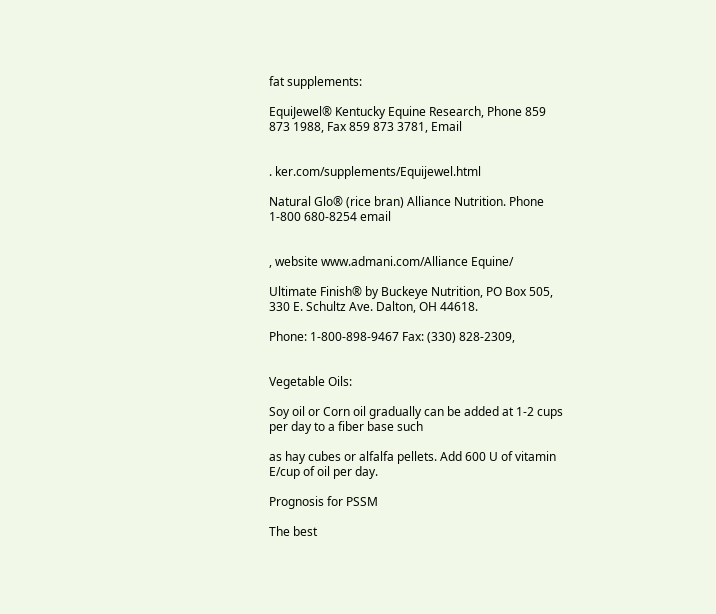fat supplements:

EquiJewel® Kentucky Equine Research, Phone 859 873 1988, Fax 859 873 3781, Email


. ker.com/supplements/Equijewel.html

Natural Glo® (rice bran) Alliance Nutrition. Phone 1-800 680-8254 email


, website www.admani.com/Alliance Equine/

Ultimate Finish® by Buckeye Nutrition, PO Box 505, 330 E. Schultz Ave. Dalton, OH 44618.

Phone: 1-800-898-9467 Fax: (330) 828-2309,


Vegetable Oils:

Soy oil or Corn oil gradually can be added at 1-2 cups per day to a fiber base such

as hay cubes or alfalfa pellets. Add 600 U of vitamin E/cup of oil per day.

Prognosis for PSSM

The best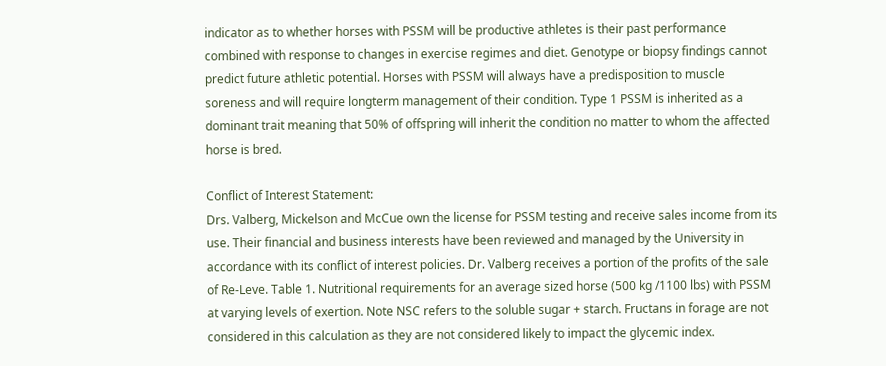indicator as to whether horses with PSSM will be productive athletes is their past performance combined with response to changes in exercise regimes and diet. Genotype or biopsy findings cannot predict future athletic potential. Horses with PSSM will always have a predisposition to muscle soreness and will require longterm management of their condition. Type 1 PSSM is inherited as a dominant trait meaning that 50% of offspring will inherit the condition no matter to whom the affected horse is bred.

Conflict of Interest Statement:
Drs. Valberg, Mickelson and McCue own the license for PSSM testing and receive sales income from its use. Their financial and business interests have been reviewed and managed by the University in accordance with its conflict of interest policies. Dr. Valberg receives a portion of the profits of the sale of Re-Leve. Table 1. Nutritional requirements for an average sized horse (500 kg /1100 lbs) with PSSM at varying levels of exertion. Note NSC refers to the soluble sugar + starch. Fructans in forage are not considered in this calculation as they are not considered likely to impact the glycemic index.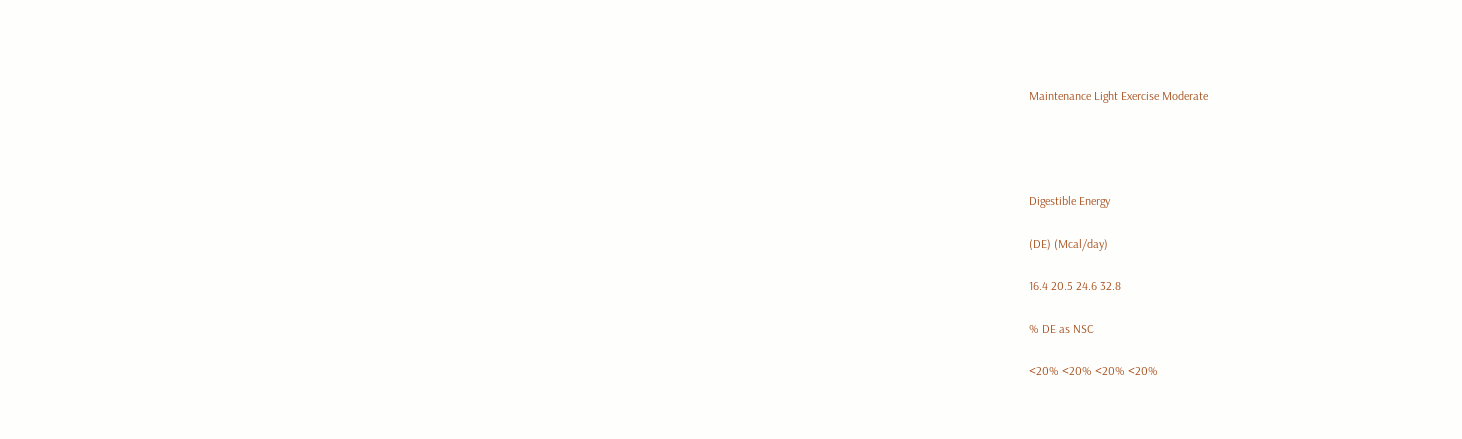Maintenance Light Exercise Moderate




Digestible Energy

(DE) (Mcal/day)

16.4 20.5 24.6 32.8

% DE as NSC

<20% <20% <20% <20%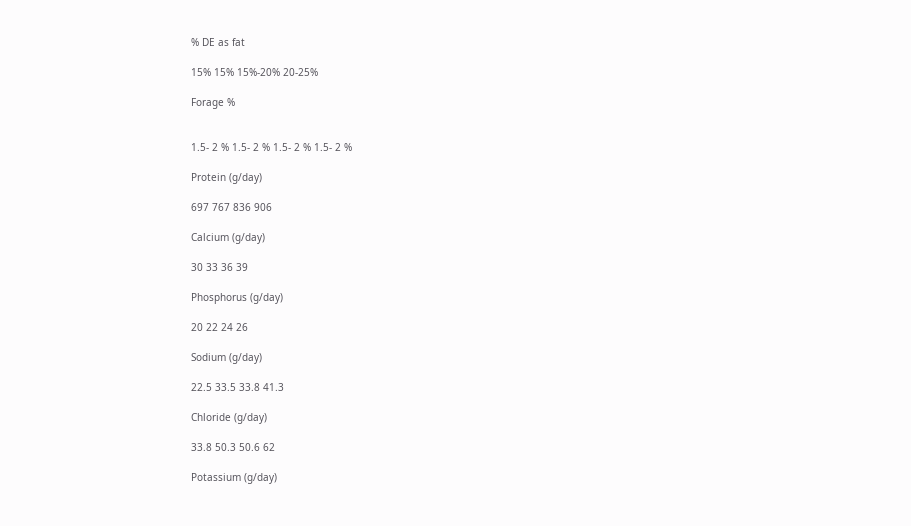% DE as fat

15% 15% 15%-20% 20-25%

Forage %


1.5- 2 % 1.5- 2 % 1.5- 2 % 1.5- 2 %

Protein (g/day)

697 767 836 906

Calcium (g/day)

30 33 36 39

Phosphorus (g/day)

20 22 24 26

Sodium (g/day)

22.5 33.5 33.8 41.3

Chloride (g/day)

33.8 50.3 50.6 62

Potassium (g/day)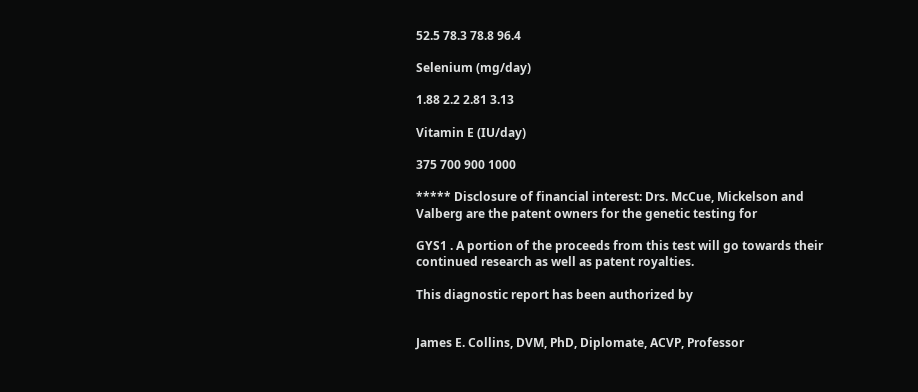52.5 78.3 78.8 96.4

Selenium (mg/day)

1.88 2.2 2.81 3.13

Vitamin E (IU/day)

375 700 900 1000

***** Disclosure of financial interest: Drs. McCue, Mickelson and Valberg are the patent owners for the genetic testing for

GYS1 . A portion of the proceeds from this test will go towards their continued research as well as patent royalties.

This diagnostic report has been authorized by


James E. Collins, DVM, PhD, Diplomate, ACVP, Professor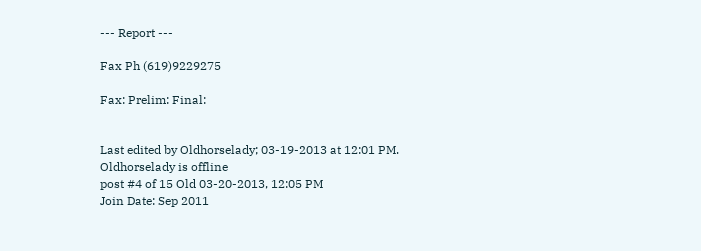--- Report ---

Fax Ph (619)9229275

Fax: Prelim: Final:


Last edited by Oldhorselady; 03-19-2013 at 12:01 PM.
Oldhorselady is offline
post #4 of 15 Old 03-20-2013, 12:05 PM
Join Date: Sep 2011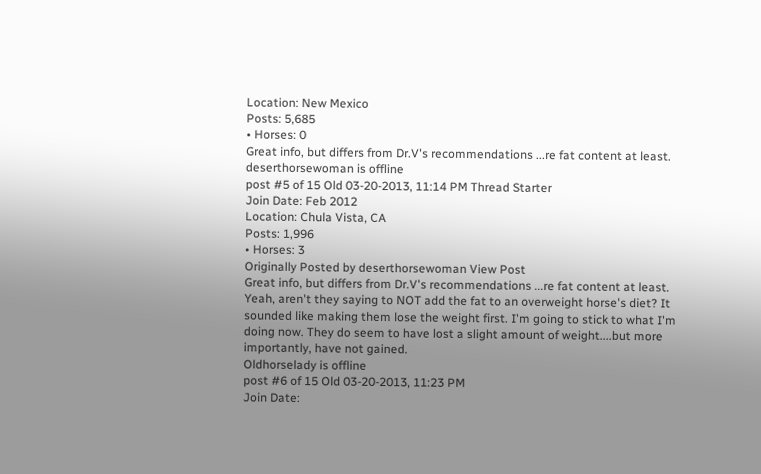Location: New Mexico
Posts: 5,685
• Horses: 0
Great info, but differs from Dr.V's recommendations ...re fat content at least.
deserthorsewoman is offline
post #5 of 15 Old 03-20-2013, 11:14 PM Thread Starter
Join Date: Feb 2012
Location: Chula Vista, CA
Posts: 1,996
• Horses: 3
Originally Posted by deserthorsewoman View Post
Great info, but differs from Dr.V's recommendations ...re fat content at least.
Yeah, aren't they saying to NOT add the fat to an overweight horse's diet? It sounded like making them lose the weight first. I'm going to stick to what I'm doing now. They do seem to have lost a slight amount of weight....but more importantly, have not gained.
Oldhorselady is offline
post #6 of 15 Old 03-20-2013, 11:23 PM
Join Date: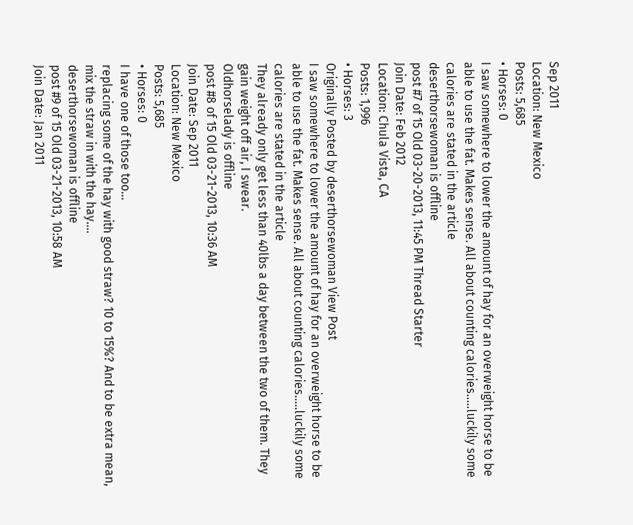Sep 2011
Location: New Mexico
Posts: 5,685
• Horses: 0
I saw somewhere to lower the amount of hay for an overweight horse to be able to use the fat. Makes sense. All about counting calories.....luckily some calories are stated in the article
deserthorsewoman is offline
post #7 of 15 Old 03-20-2013, 11:45 PM Thread Starter
Join Date: Feb 2012
Location: Chula Vista, CA
Posts: 1,996
• Horses: 3
Originally Posted by deserthorsewoman View Post
I saw somewhere to lower the amount of hay for an overweight horse to be able to use the fat. Makes sense. All about counting calories.....luckily some calories are stated in the article
They already only get less than 40lbs a day between the two of them. They gain weight off air, I swear.
Oldhorselady is offline
post #8 of 15 Old 03-21-2013, 10:36 AM
Join Date: Sep 2011
Location: New Mexico
Posts: 5,685
• Horses: 0
I have one of those too...
replacing some of the hay with good straw? 10 to 15%? And to be extra mean, mix the straw in with the hay....
deserthorsewoman is offline
post #9 of 15 Old 03-21-2013, 10:58 AM
Join Date: Jan 2011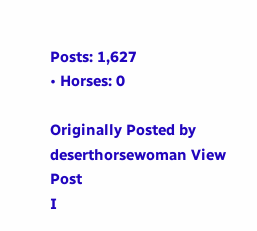Posts: 1,627
• Horses: 0

Originally Posted by deserthorsewoman View Post
I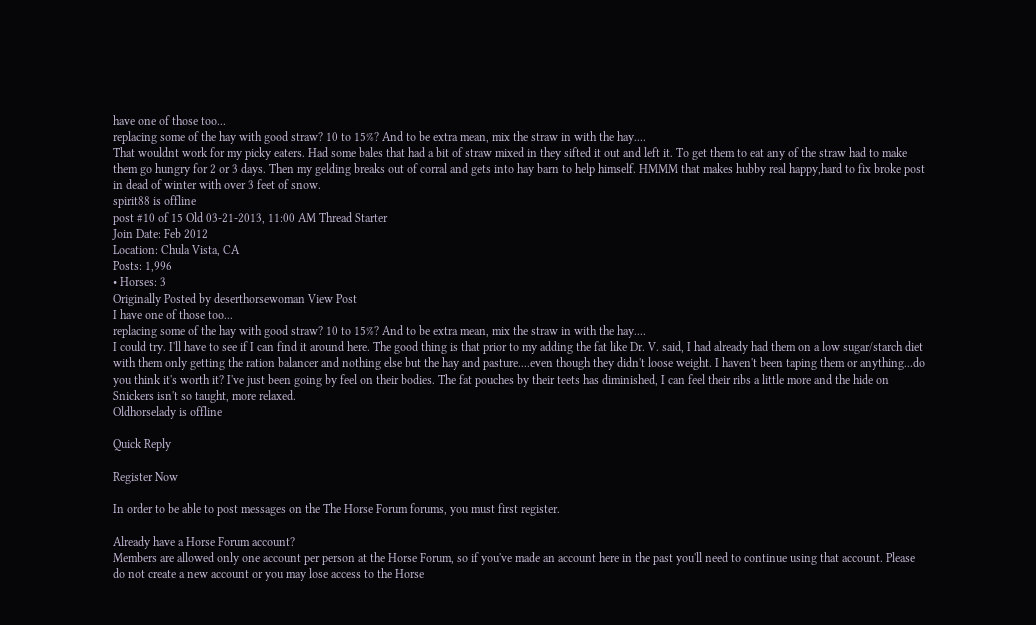have one of those too...
replacing some of the hay with good straw? 10 to 15%? And to be extra mean, mix the straw in with the hay....
That wouldnt work for my picky eaters. Had some bales that had a bit of straw mixed in they sifted it out and left it. To get them to eat any of the straw had to make them go hungry for 2 or 3 days. Then my gelding breaks out of corral and gets into hay barn to help himself. HMMM that makes hubby real happy,hard to fix broke post in dead of winter with over 3 feet of snow.
spirit88 is offline
post #10 of 15 Old 03-21-2013, 11:00 AM Thread Starter
Join Date: Feb 2012
Location: Chula Vista, CA
Posts: 1,996
• Horses: 3
Originally Posted by deserthorsewoman View Post
I have one of those too...
replacing some of the hay with good straw? 10 to 15%? And to be extra mean, mix the straw in with the hay....
I could try. I'll have to see if I can find it around here. The good thing is that prior to my adding the fat like Dr. V. said, I had already had them on a low sugar/starch diet with them only getting the ration balancer and nothing else but the hay and pasture....even though they didn't loose weight. I haven't been taping them or anything...do you think it's worth it? I've just been going by feel on their bodies. The fat pouches by their teets has diminished, I can feel their ribs a little more and the hide on Snickers isn't so taught, more relaxed.
Oldhorselady is offline

Quick Reply

Register Now

In order to be able to post messages on the The Horse Forum forums, you must first register.

Already have a Horse Forum account?
Members are allowed only one account per person at the Horse Forum, so if you've made an account here in the past you'll need to continue using that account. Please do not create a new account or you may lose access to the Horse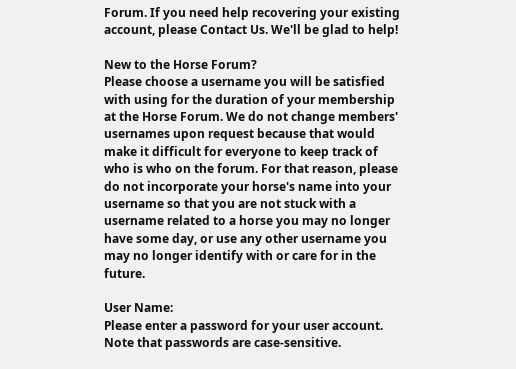Forum. If you need help recovering your existing account, please Contact Us. We'll be glad to help!

New to the Horse Forum?
Please choose a username you will be satisfied with using for the duration of your membership at the Horse Forum. We do not change members' usernames upon request because that would make it difficult for everyone to keep track of who is who on the forum. For that reason, please do not incorporate your horse's name into your username so that you are not stuck with a username related to a horse you may no longer have some day, or use any other username you may no longer identify with or care for in the future.

User Name:
Please enter a password for your user account. Note that passwords are case-sensitive.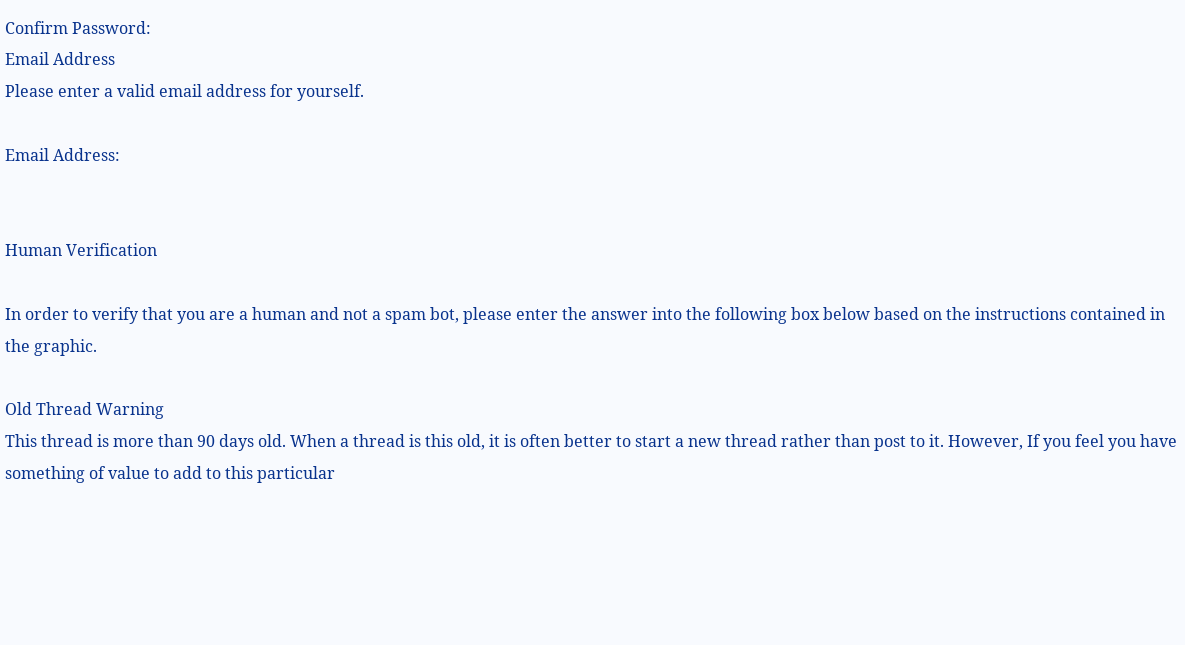Confirm Password:
Email Address
Please enter a valid email address for yourself.

Email Address:


Human Verification

In order to verify that you are a human and not a spam bot, please enter the answer into the following box below based on the instructions contained in the graphic.

Old Thread Warning
This thread is more than 90 days old. When a thread is this old, it is often better to start a new thread rather than post to it. However, If you feel you have something of value to add to this particular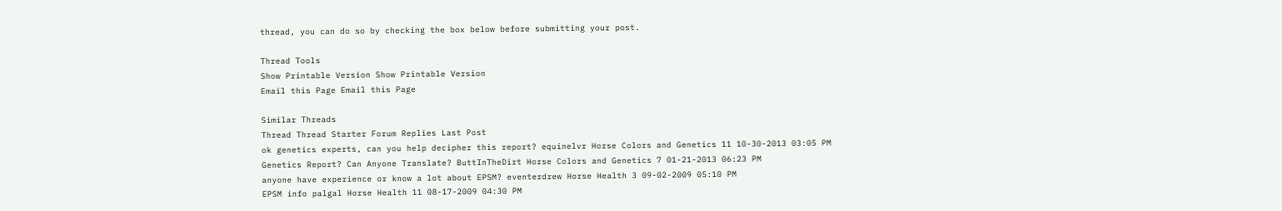thread, you can do so by checking the box below before submitting your post.

Thread Tools
Show Printable Version Show Printable Version
Email this Page Email this Page

Similar Threads
Thread Thread Starter Forum Replies Last Post
ok genetics experts, can you help decipher this report? equinelvr Horse Colors and Genetics 11 10-30-2013 03:05 PM
Genetics Report? Can Anyone Translate? ButtInTheDirt Horse Colors and Genetics 7 01-21-2013 06:23 PM
anyone have experience or know a lot about EPSM? eventerdrew Horse Health 3 09-02-2009 05:10 PM
EPSM info palgal Horse Health 11 08-17-2009 04:30 PM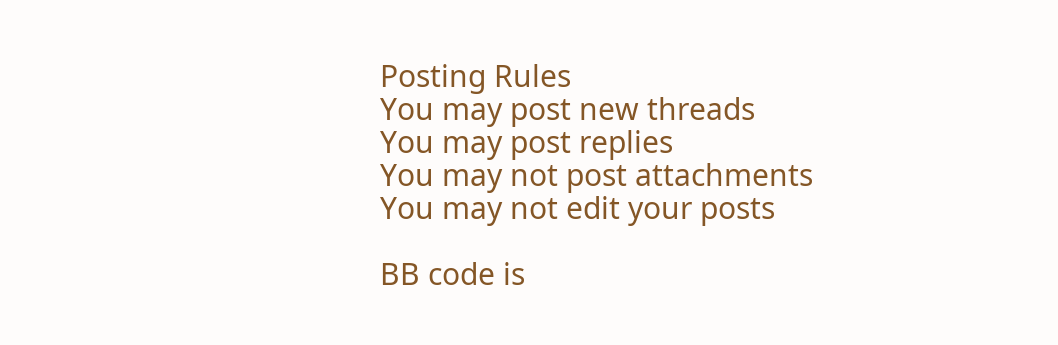Posting Rules
You may post new threads
You may post replies
You may not post attachments
You may not edit your posts

BB code is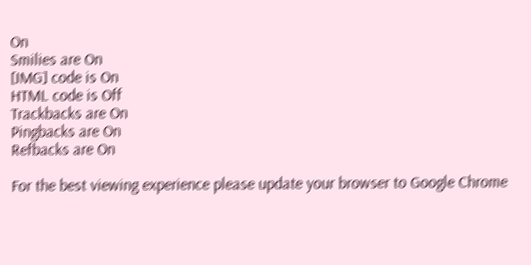On
Smilies are On
[IMG] code is On
HTML code is Off
Trackbacks are On
Pingbacks are On
Refbacks are On

For the best viewing experience please update your browser to Google Chrome